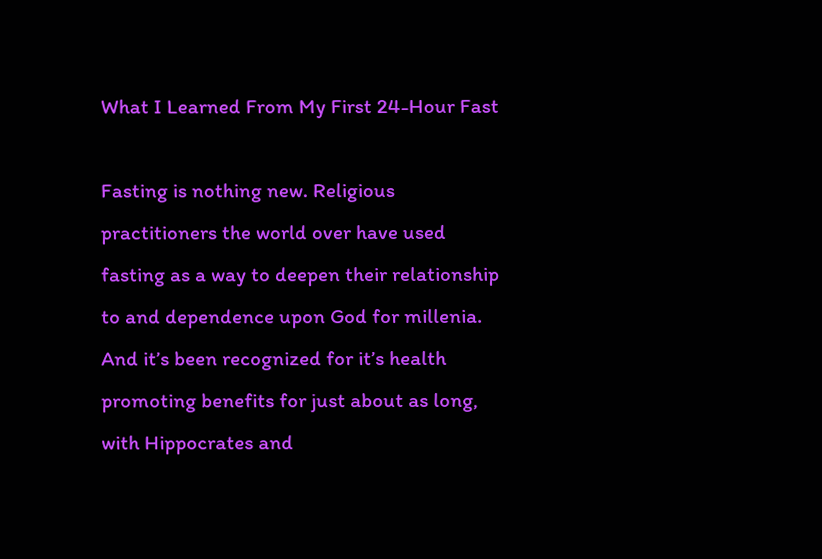What I Learned From My First 24-Hour Fast

Fasting is nothing new. Religious practitioners the world over have used fasting as a way to deepen their relationship to and dependence upon God for millenia. And it’s been recognized for it’s health promoting benefits for just about as long, with Hippocrates and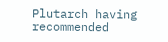Plutarch having recommended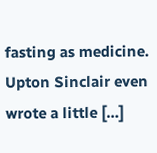fasting as medicine. Upton Sinclair even wrote a little […]